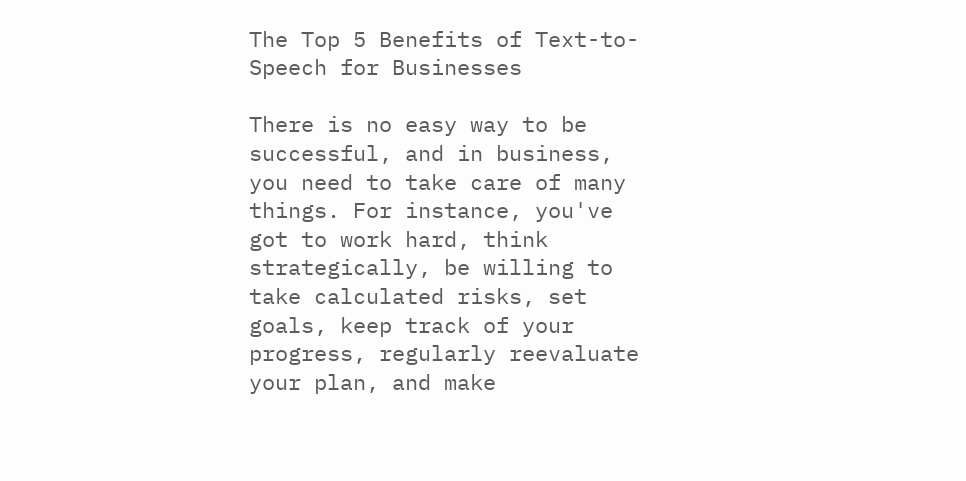The Top 5 Benefits of Text-to-Speech for Businesses

There is no easy way to be successful, and in business, you need to take care of many things. For instance, you've got to work hard, think strategically, be willing to take calculated risks, set goals, keep track of your progress, regularly reevaluate your plan, and make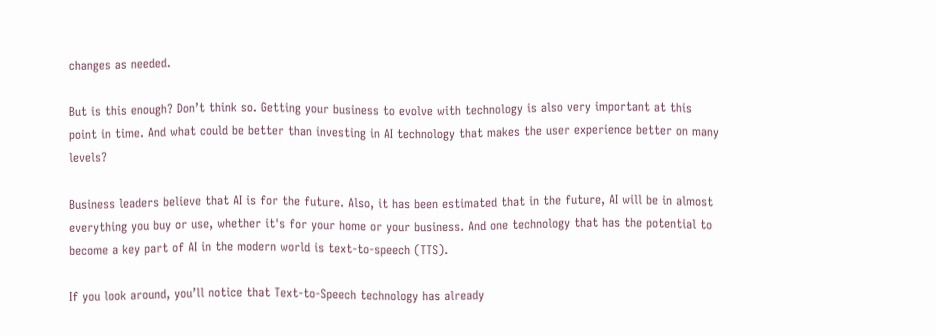changes as needed.

But is this enough? Don’t think so. Getting your business to evolve with technology is also very important at this point in time. And what could be better than investing in AI technology that makes the user experience better on many levels?

Business leaders believe that AI is for the future. Also, it has been estimated that in the future, AI will be in almost everything you buy or use, whether it's for your home or your business. And one technology that has the potential to become a key part of AI in the modern world is text-to-speech (TTS).

If you look around, you’ll notice that Text-to-Speech technology has already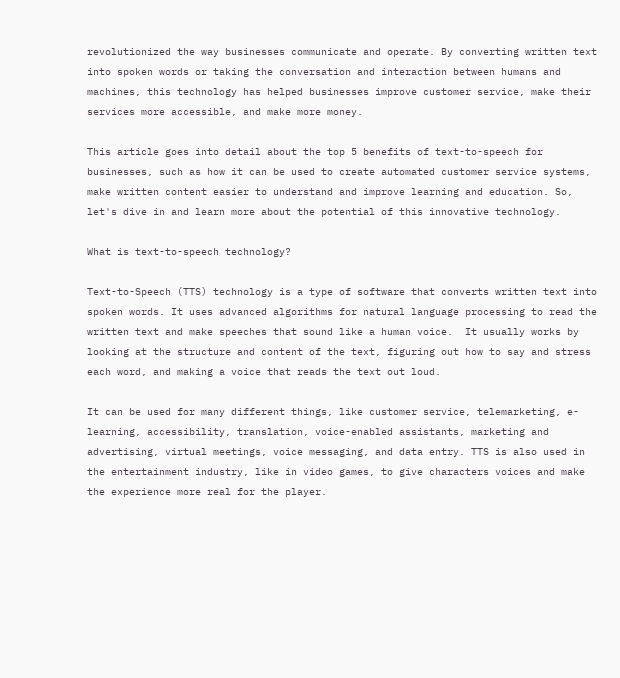revolutionized the way businesses communicate and operate. By converting written text into spoken words or taking the conversation and interaction between humans and machines, this technology has helped businesses improve customer service, make their services more accessible, and make more money.

This article goes into detail about the top 5 benefits of text-to-speech for businesses, such as how it can be used to create automated customer service systems, make written content easier to understand and improve learning and education. So, let's dive in and learn more about the potential of this innovative technology.

What is text-to-speech technology?

Text-to-Speech (TTS) technology is a type of software that converts written text into spoken words. It uses advanced algorithms for natural language processing to read the written text and make speeches that sound like a human voice.  It usually works by looking at the structure and content of the text, figuring out how to say and stress each word, and making a voice that reads the text out loud.

It can be used for many different things, like customer service, telemarketing, e-learning, accessibility, translation, voice-enabled assistants, marketing and advertising, virtual meetings, voice messaging, and data entry. TTS is also used in the entertainment industry, like in video games, to give characters voices and make the experience more real for the player.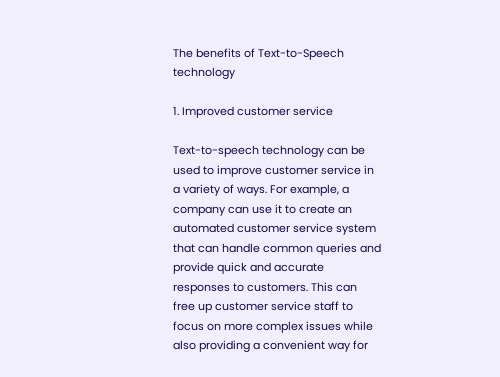The benefits of Text-to-Speech technology

1. Improved customer service

Text-to-speech technology can be used to improve customer service in a variety of ways. For example, a company can use it to create an automated customer service system that can handle common queries and provide quick and accurate responses to customers. This can free up customer service staff to focus on more complex issues while also providing a convenient way for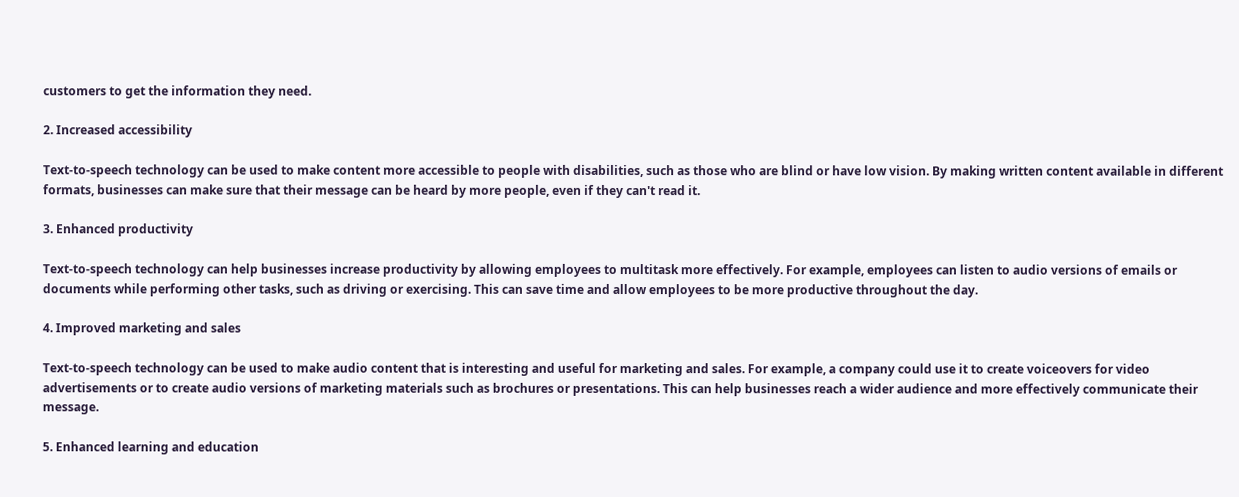customers to get the information they need.

2. Increased accessibility

Text-to-speech technology can be used to make content more accessible to people with disabilities, such as those who are blind or have low vision. By making written content available in different formats, businesses can make sure that their message can be heard by more people, even if they can't read it.

3. Enhanced productivity

Text-to-speech technology can help businesses increase productivity by allowing employees to multitask more effectively. For example, employees can listen to audio versions of emails or documents while performing other tasks, such as driving or exercising. This can save time and allow employees to be more productive throughout the day.

4. Improved marketing and sales

Text-to-speech technology can be used to make audio content that is interesting and useful for marketing and sales. For example, a company could use it to create voiceovers for video advertisements or to create audio versions of marketing materials such as brochures or presentations. This can help businesses reach a wider audience and more effectively communicate their message.

5. Enhanced learning and education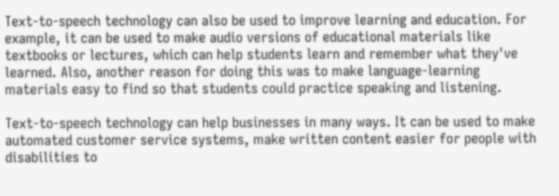Text-to-speech technology can also be used to improve learning and education. For example, it can be used to make audio versions of educational materials like textbooks or lectures, which can help students learn and remember what they've learned. Also, another reason for doing this was to make language-learning materials easy to find so that students could practice speaking and listening.

Text-to-speech technology can help businesses in many ways. It can be used to make automated customer service systems, make written content easier for people with disabilities to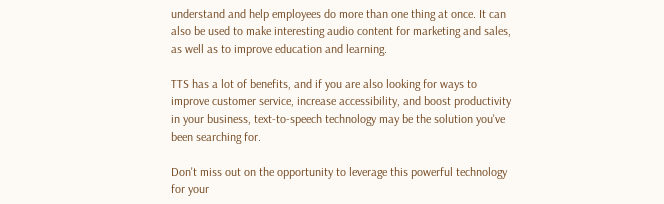understand and help employees do more than one thing at once. It can also be used to make interesting audio content for marketing and sales, as well as to improve education and learning.

TTS has a lot of benefits, and if you are also looking for ways to improve customer service, increase accessibility, and boost productivity in your business, text-to-speech technology may be the solution you've been searching for.

Don't miss out on the opportunity to leverage this powerful technology for your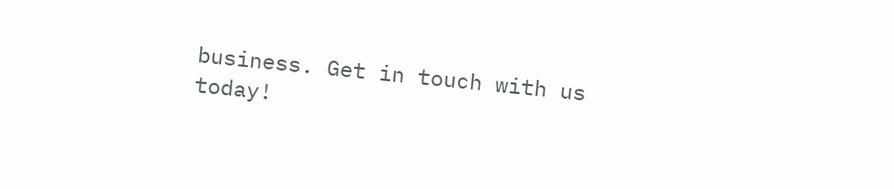business. Get in touch with us today!